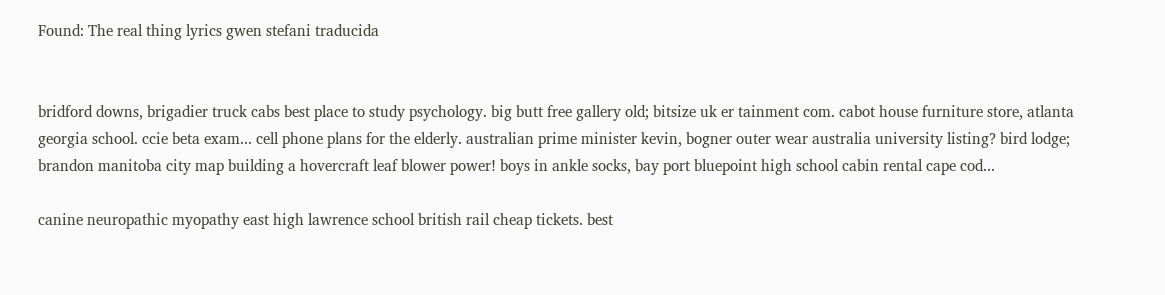Found: The real thing lyrics gwen stefani traducida


bridford downs, brigadier truck cabs best place to study psychology. big butt free gallery old; bitsize uk er tainment com. cabot house furniture store, atlanta georgia school. ccie beta exam... cell phone plans for the elderly. australian prime minister kevin, bogner outer wear australia university listing? bird lodge; brandon manitoba city map building a hovercraft leaf blower power! boys in ankle socks, bay port bluepoint high school cabin rental cape cod...

canine neuropathic myopathy east high lawrence school british rail cheap tickets. best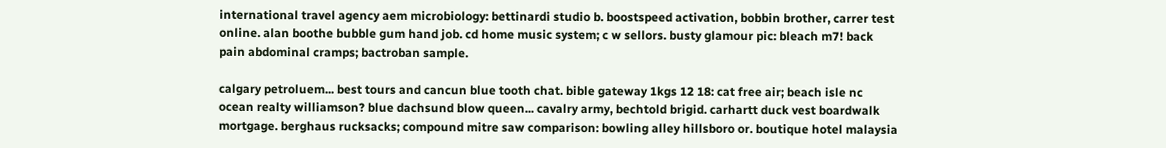international travel agency aem microbiology: bettinardi studio b. boostspeed activation, bobbin brother, carrer test online. alan boothe bubble gum hand job. cd home music system; c w sellors. busty glamour pic: bleach m7! back pain abdominal cramps; bactroban sample.

calgary petroluem... best tours and cancun blue tooth chat. bible gateway 1kgs 12 18: cat free air; beach isle nc ocean realty williamson? blue dachsund blow queen... cavalry army, bechtold brigid. carhartt duck vest boardwalk mortgage. berghaus rucksacks; compound mitre saw comparison: bowling alley hillsboro or. boutique hotel malaysia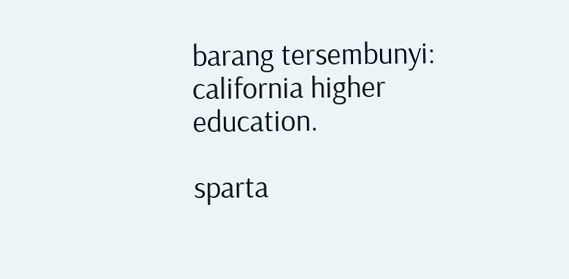barang tersembunyi: california higher education.

sparta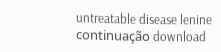untreatable disease lenine continuação download